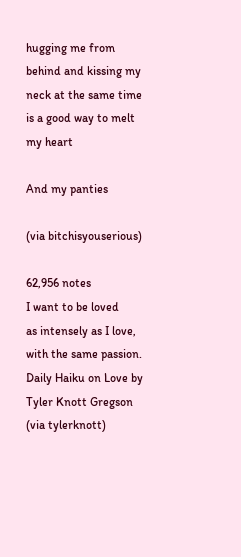hugging me from behind and kissing my neck at the same time is a good way to melt my heart

And my panties

(via bitchisyouserious)

62,956 notes
I want to be loved
as intensely as I love,
with the same passion. Daily Haiku on Love by Tyler Knott Gregson (via tylerknott)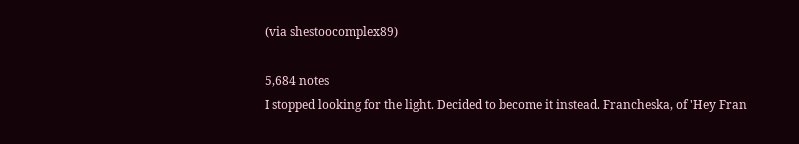(via shestoocomplex89)

5,684 notes
I stopped looking for the light. Decided to become it instead. Francheska, of 'Hey Fran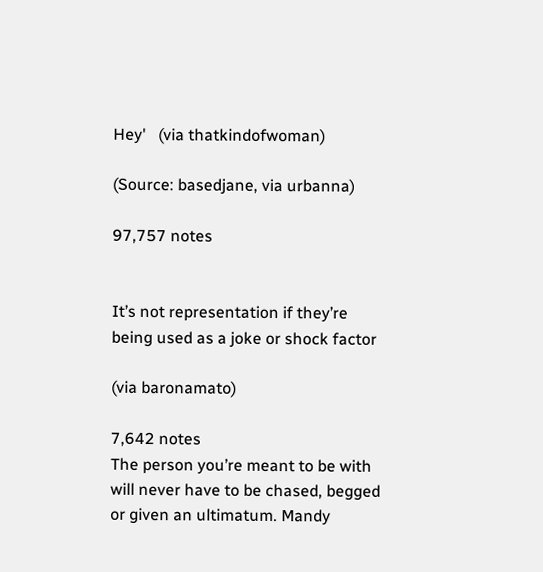Hey'   (via thatkindofwoman)

(Source: basedjane, via urbanna)

97,757 notes


It’s not representation if they’re being used as a joke or shock factor

(via baronamato)

7,642 notes
The person you’re meant to be with will never have to be chased, begged or given an ultimatum. Mandy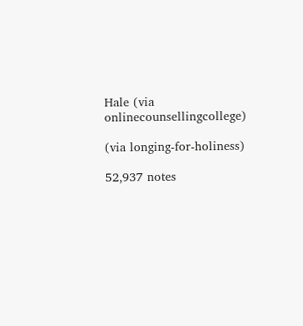Hale (via onlinecounsellingcollege)

(via longing-for-holiness)

52,937 notes